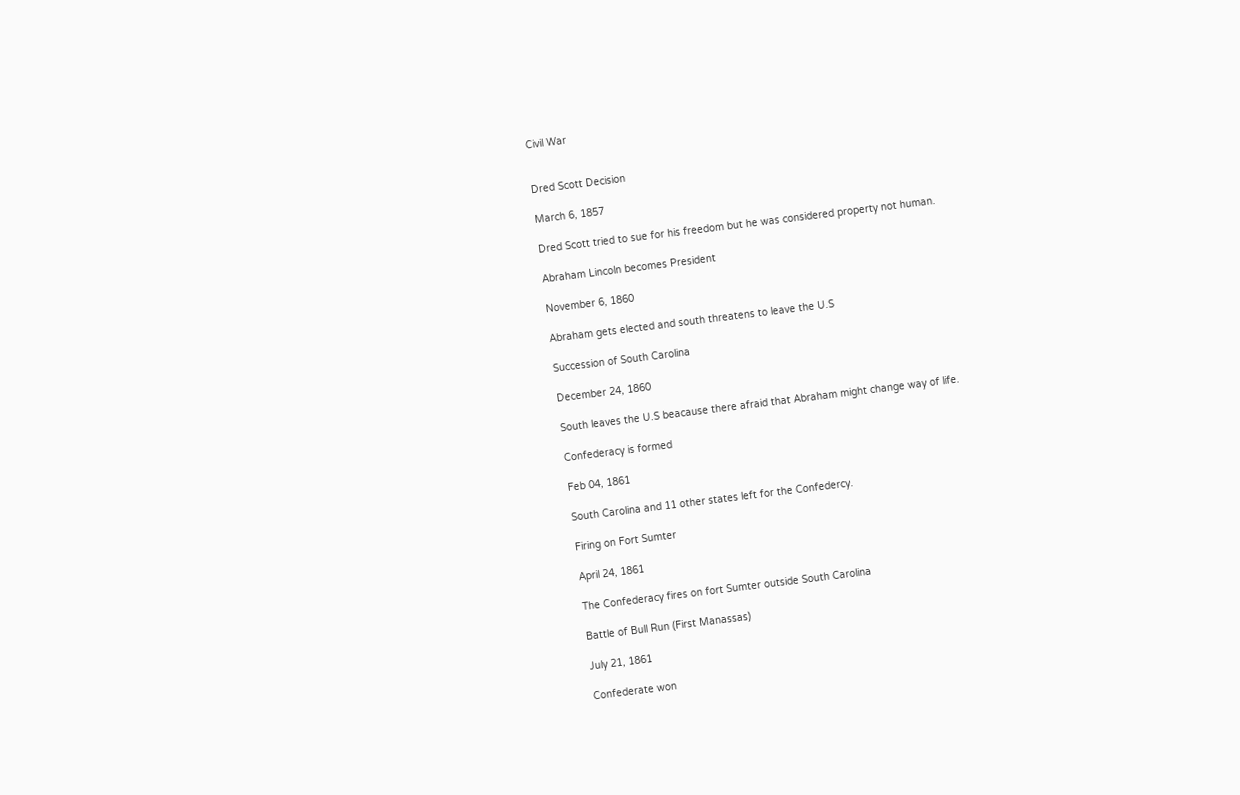Civil War


Dred Scott Decision

March 6, 1857

Dred Scott tried to sue for his freedom but he was considered property not human.

Abraham Lincoln becomes President

November 6, 1860

Abraham gets elected and south threatens to leave the U.S

Succession of South Carolina

December 24, 1860

South leaves the U.S beacause there afraid that Abraham might change way of life.

Confederacy is formed

Feb 04, 1861

South Carolina and 11 other states left for the Confedercy.

Firing on Fort Sumter

April 24, 1861

The Confederacy fires on fort Sumter outside South Carolina

Battle of Bull Run (First Manassas)

July 21, 1861

Confederate won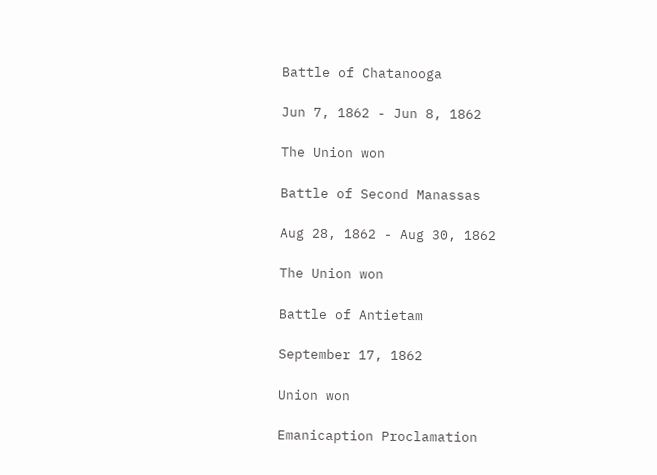Battle of Chatanooga

Jun 7, 1862 - Jun 8, 1862

The Union won

Battle of Second Manassas

Aug 28, 1862 - Aug 30, 1862

The Union won

Battle of Antietam

September 17, 1862

Union won

Emanicaption Proclamation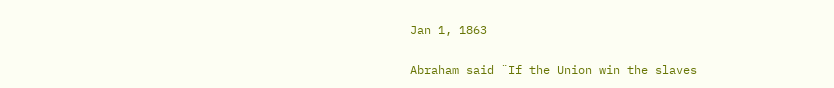Jan 1, 1863

Abraham said ¨If the Union win the slaves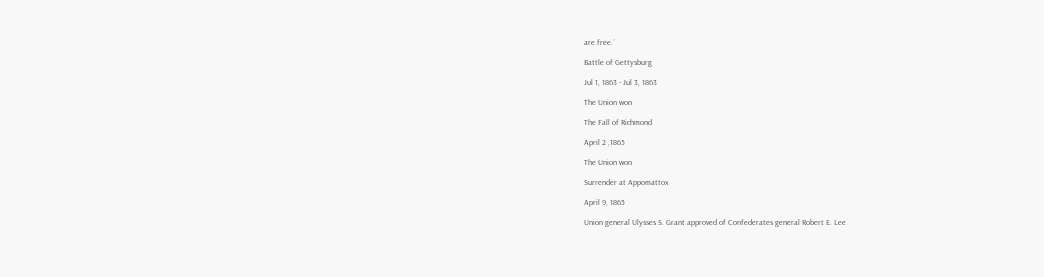are free.´

Battle of Gettysburg

Jul 1, 1863 - Jul 3, 1863

The Union won

The Fall of Richmond

April 2 ,1865

The Union won

Surrender at Appomattox

April 9, 1865

Union general Ulysses S. Grant approved of Confederates general Robert E. Lee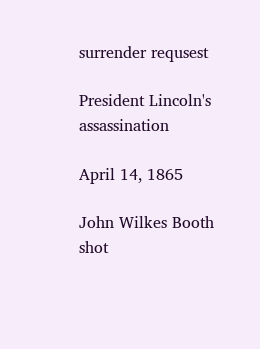surrender requsest

President Lincoln's assassination

April 14, 1865

John Wilkes Booth shot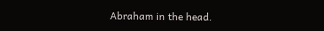Abraham in the head.